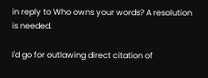in reply to Who owns your words? A resolution is needed.

I'd go for outlawing direct citation of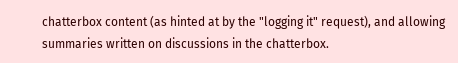chatterbox content (as hinted at by the "logging it" request), and allowing summaries written on discussions in the chatterbox.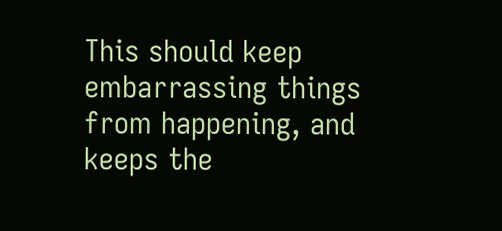This should keep embarrassing things from happening, and keeps the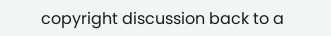copyright discussion back to a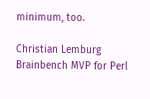minimum, too.

Christian Lemburg
Brainbench MVP for Perl